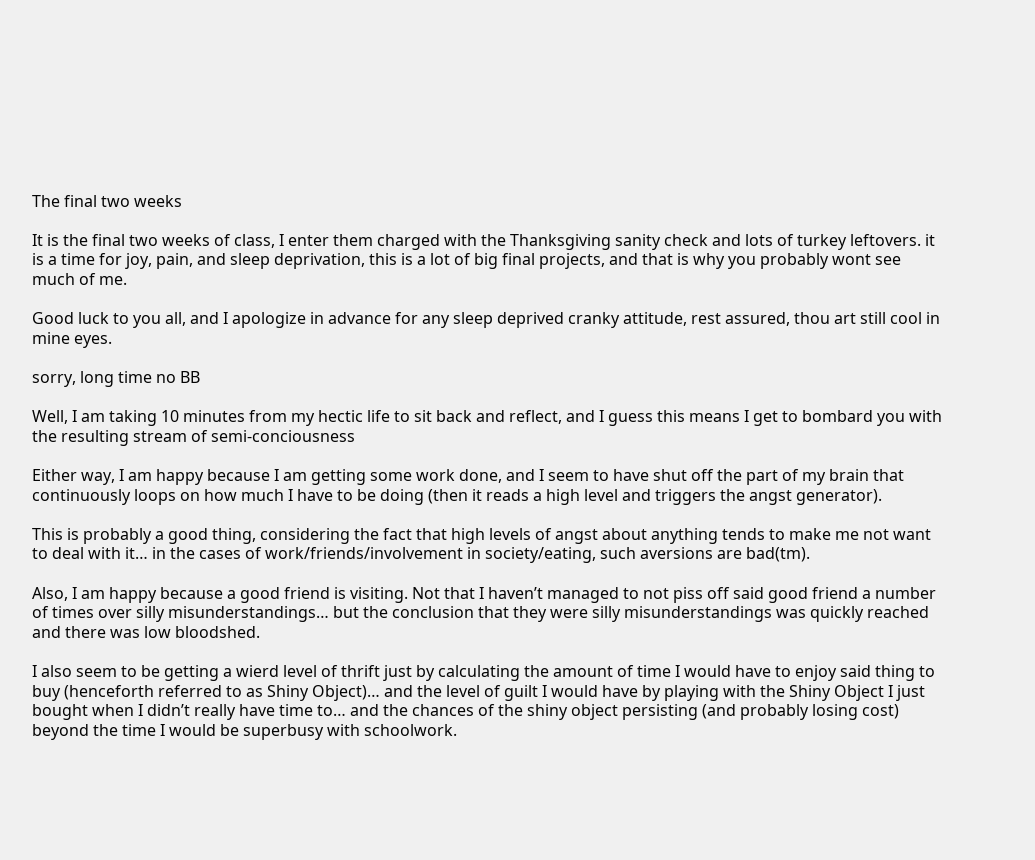The final two weeks

It is the final two weeks of class, I enter them charged with the Thanksgiving sanity check and lots of turkey leftovers. it is a time for joy, pain, and sleep deprivation, this is a lot of big final projects, and that is why you probably wont see much of me.

Good luck to you all, and I apologize in advance for any sleep deprived cranky attitude, rest assured, thou art still cool in mine eyes.

sorry, long time no BB

Well, I am taking 10 minutes from my hectic life to sit back and reflect, and I guess this means I get to bombard you with the resulting stream of semi-conciousness

Either way, I am happy because I am getting some work done, and I seem to have shut off the part of my brain that continuously loops on how much I have to be doing (then it reads a high level and triggers the angst generator).

This is probably a good thing, considering the fact that high levels of angst about anything tends to make me not want to deal with it… in the cases of work/friends/involvement in society/eating, such aversions are bad(tm).

Also, I am happy because a good friend is visiting. Not that I haven’t managed to not piss off said good friend a number of times over silly misunderstandings… but the conclusion that they were silly misunderstandings was quickly reached and there was low bloodshed.

I also seem to be getting a wierd level of thrift just by calculating the amount of time I would have to enjoy said thing to buy (henceforth referred to as Shiny Object)… and the level of guilt I would have by playing with the Shiny Object I just bought when I didn’t really have time to… and the chances of the shiny object persisting (and probably losing cost) beyond the time I would be superbusy with schoolwork.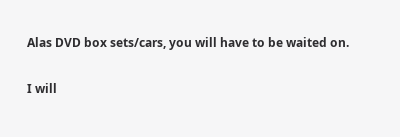Alas DVD box sets/cars, you will have to be waited on.

I will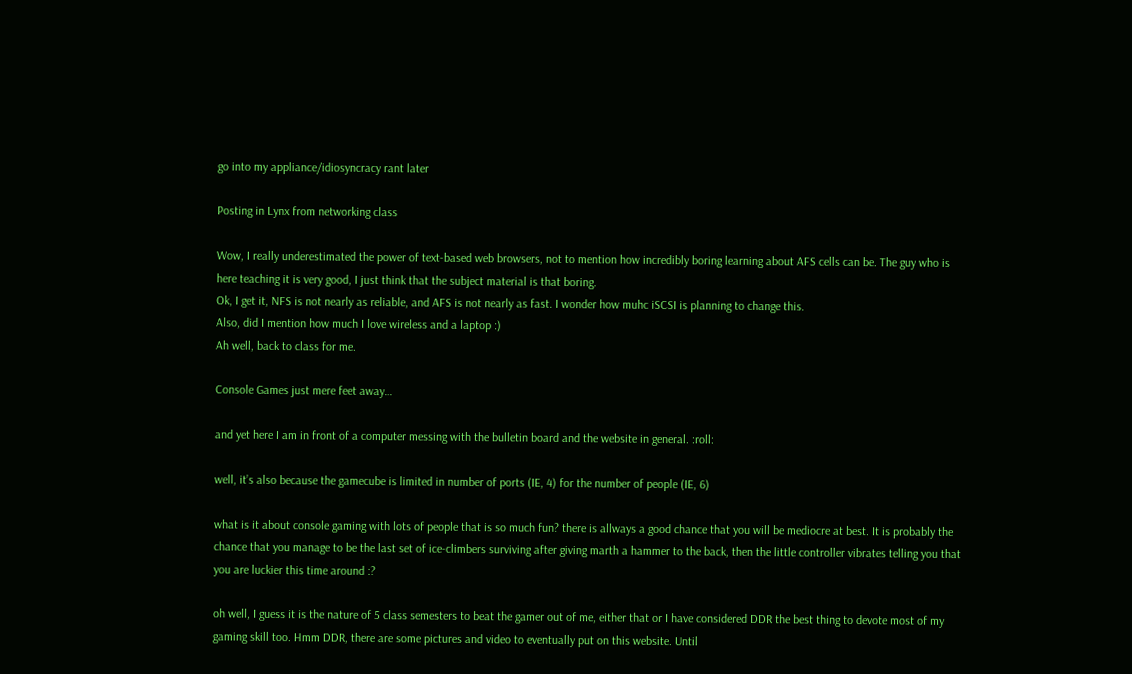go into my appliance/idiosyncracy rant later

Posting in Lynx from networking class

Wow, I really underestimated the power of text-based web browsers, not to mention how incredibly boring learning about AFS cells can be. The guy who is here teaching it is very good, I just think that the subject material is that boring.
Ok, I get it, NFS is not nearly as reliable, and AFS is not nearly as fast. I wonder how muhc iSCSI is planning to change this.
Also, did I mention how much I love wireless and a laptop :)
Ah well, back to class for me.

Console Games just mere feet away…

and yet here I am in front of a computer messing with the bulletin board and the website in general. :roll:

well, it’s also because the gamecube is limited in number of ports (IE, 4) for the number of people (IE, 6)

what is it about console gaming with lots of people that is so much fun? there is allways a good chance that you will be mediocre at best. It is probably the chance that you manage to be the last set of ice-climbers surviving after giving marth a hammer to the back, then the little controller vibrates telling you that you are luckier this time around :?

oh well, I guess it is the nature of 5 class semesters to beat the gamer out of me, either that or I have considered DDR the best thing to devote most of my gaming skill too. Hmm DDR, there are some pictures and video to eventually put on this website. Until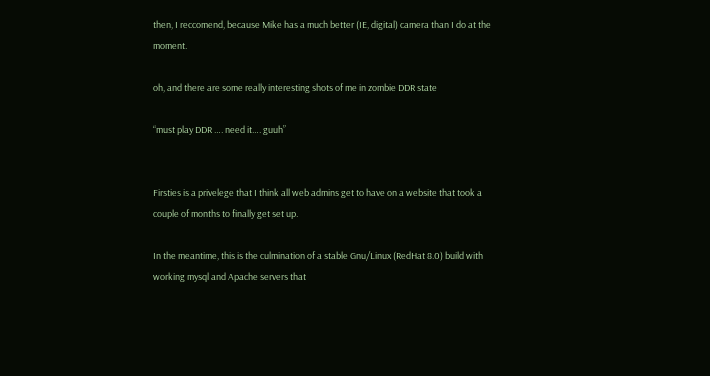then, I reccomend, because Mike has a much better (IE, digital) camera than I do at the moment.

oh, and there are some really interesting shots of me in zombie DDR state

“must play DDR …. need it…. guuh”


Firsties is a privelege that I think all web admins get to have on a website that took a couple of months to finally get set up.

In the meantime, this is the culmination of a stable Gnu/Linux (RedHat 8.0) build with working mysql and Apache servers that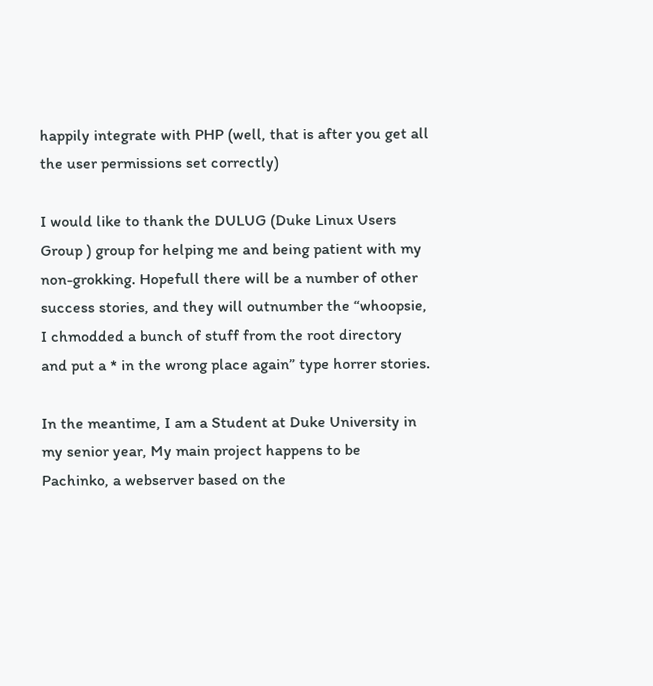happily integrate with PHP (well, that is after you get all the user permissions set correctly)

I would like to thank the DULUG (Duke Linux Users Group ) group for helping me and being patient with my non-grokking. Hopefull there will be a number of other success stories, and they will outnumber the “whoopsie, I chmodded a bunch of stuff from the root directory and put a * in the wrong place again” type horrer stories.

In the meantime, I am a Student at Duke University in my senior year, My main project happens to be Pachinko, a webserver based on the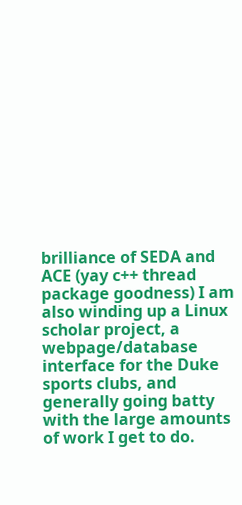brilliance of SEDA and ACE (yay c++ thread package goodness) I am also winding up a Linux scholar project, a webpage/database interface for the Duke sports clubs, and generally going batty with the large amounts of work I get to do.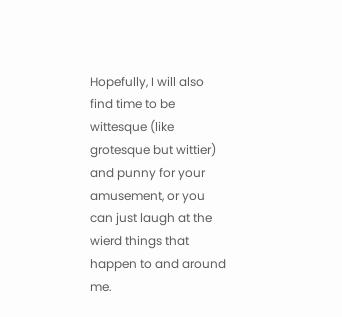Hopefully, I will also find time to be wittesque (like grotesque but wittier) and punny for your amusement, or you can just laugh at the wierd things that happen to and around me.